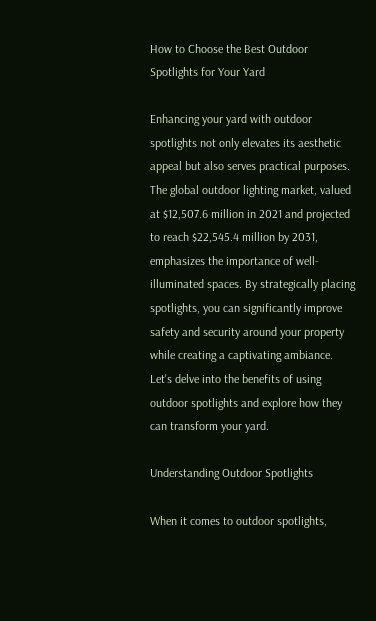How to Choose the Best Outdoor Spotlights for Your Yard

Enhancing your yard with outdoor spotlights not only elevates its aesthetic appeal but also serves practical purposes. The global outdoor lighting market, valued at $12,507.6 million in 2021 and projected to reach $22,545.4 million by 2031, emphasizes the importance of well-illuminated spaces. By strategically placing spotlights, you can significantly improve safety and security around your property while creating a captivating ambiance. Let's delve into the benefits of using outdoor spotlights and explore how they can transform your yard.

Understanding Outdoor Spotlights

When it comes to outdoor spotlights,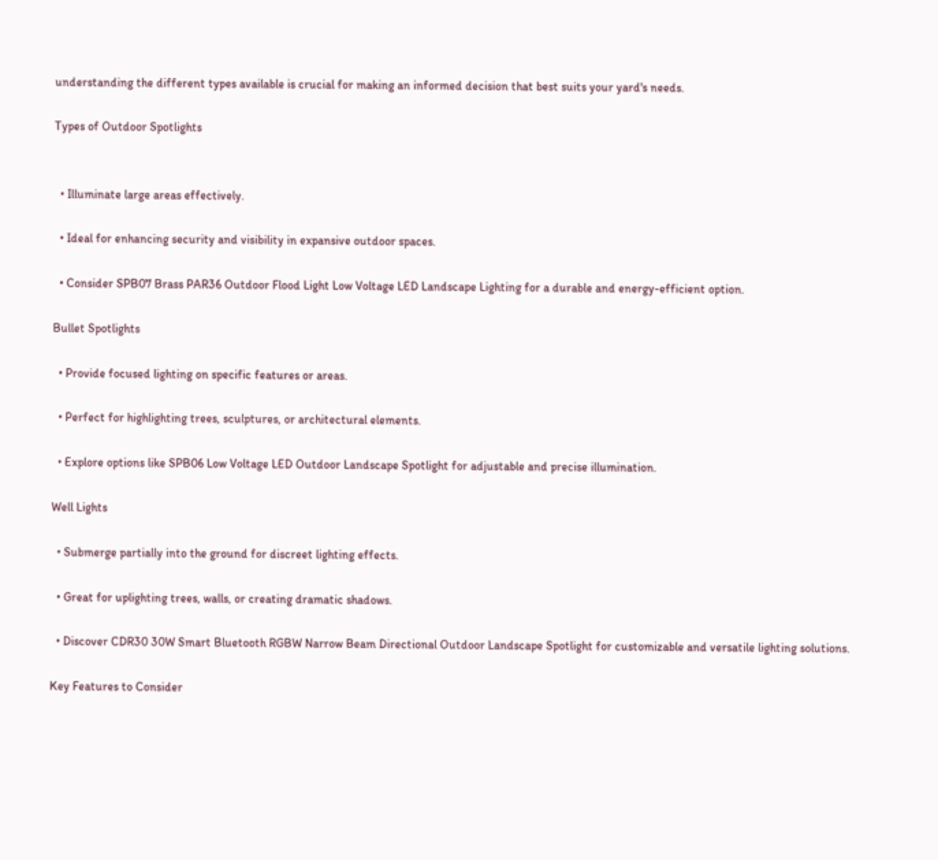understanding the different types available is crucial for making an informed decision that best suits your yard's needs.

Types of Outdoor Spotlights


  • Illuminate large areas effectively.

  • Ideal for enhancing security and visibility in expansive outdoor spaces.

  • Consider SPB07 Brass PAR36 Outdoor Flood Light Low Voltage LED Landscape Lighting for a durable and energy-efficient option.

Bullet Spotlights

  • Provide focused lighting on specific features or areas.

  • Perfect for highlighting trees, sculptures, or architectural elements.

  • Explore options like SPB06 Low Voltage LED Outdoor Landscape Spotlight for adjustable and precise illumination.

Well Lights

  • Submerge partially into the ground for discreet lighting effects.

  • Great for uplighting trees, walls, or creating dramatic shadows.

  • Discover CDR30 30W Smart Bluetooth RGBW Narrow Beam Directional Outdoor Landscape Spotlight for customizable and versatile lighting solutions.

Key Features to Consider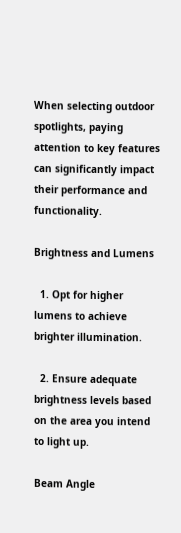When selecting outdoor spotlights, paying attention to key features can significantly impact their performance and functionality.

Brightness and Lumens

  1. Opt for higher lumens to achieve brighter illumination.

  2. Ensure adequate brightness levels based on the area you intend to light up.

Beam Angle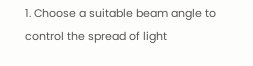1. Choose a suitable beam angle to control the spread of light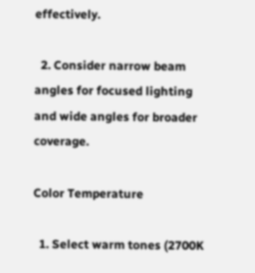effectively.

  2. Consider narrow beam angles for focused lighting and wide angles for broader coverage.

Color Temperature

  1. Select warm tones (2700K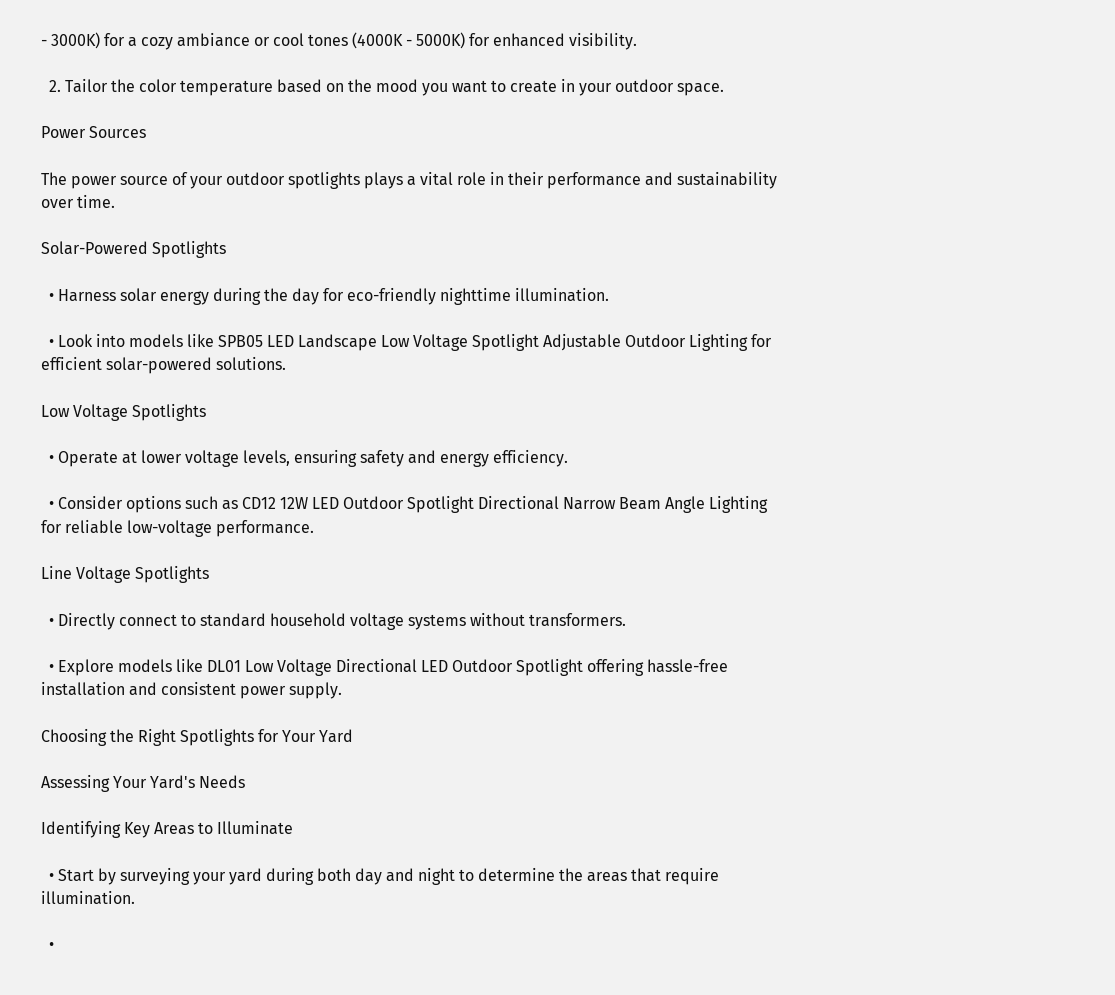- 3000K) for a cozy ambiance or cool tones (4000K - 5000K) for enhanced visibility.

  2. Tailor the color temperature based on the mood you want to create in your outdoor space.

Power Sources

The power source of your outdoor spotlights plays a vital role in their performance and sustainability over time.

Solar-Powered Spotlights

  • Harness solar energy during the day for eco-friendly nighttime illumination.

  • Look into models like SPB05 LED Landscape Low Voltage Spotlight Adjustable Outdoor Lighting for efficient solar-powered solutions.

Low Voltage Spotlights

  • Operate at lower voltage levels, ensuring safety and energy efficiency.

  • Consider options such as CD12 12W LED Outdoor Spotlight Directional Narrow Beam Angle Lighting for reliable low-voltage performance.

Line Voltage Spotlights

  • Directly connect to standard household voltage systems without transformers.

  • Explore models like DL01 Low Voltage Directional LED Outdoor Spotlight offering hassle-free installation and consistent power supply.

Choosing the Right Spotlights for Your Yard

Assessing Your Yard's Needs

Identifying Key Areas to Illuminate

  • Start by surveying your yard during both day and night to determine the areas that require illumination.

  •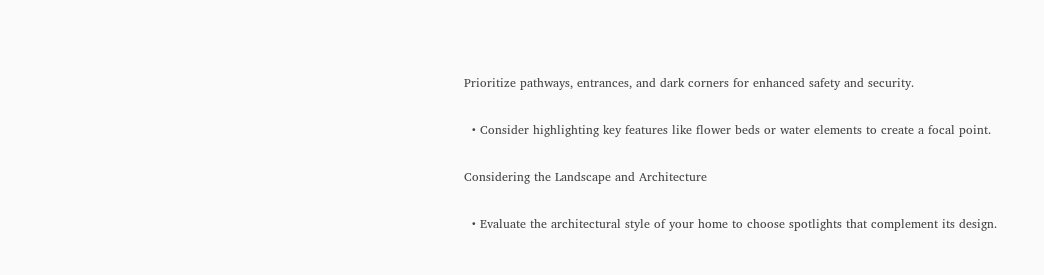Prioritize pathways, entrances, and dark corners for enhanced safety and security.

  • Consider highlighting key features like flower beds or water elements to create a focal point.

Considering the Landscape and Architecture

  • Evaluate the architectural style of your home to choose spotlights that complement its design.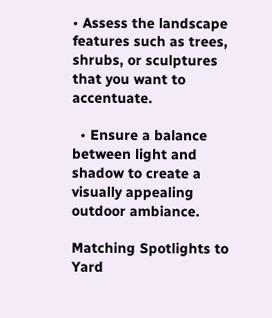• Assess the landscape features such as trees, shrubs, or sculptures that you want to accentuate.

  • Ensure a balance between light and shadow to create a visually appealing outdoor ambiance.

Matching Spotlights to Yard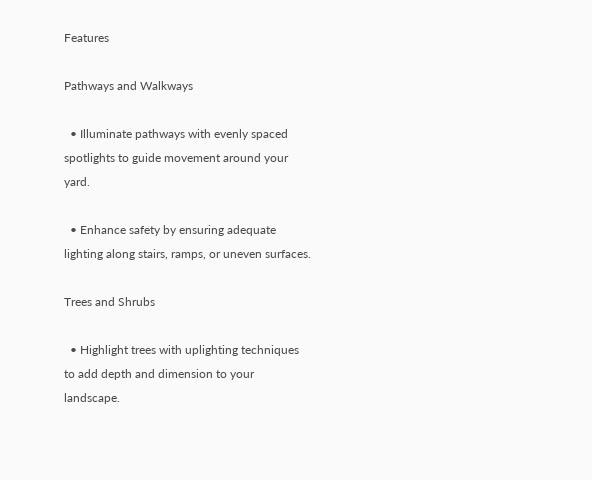Features

Pathways and Walkways

  • Illuminate pathways with evenly spaced spotlights to guide movement around your yard.

  • Enhance safety by ensuring adequate lighting along stairs, ramps, or uneven surfaces.

Trees and Shrubs

  • Highlight trees with uplighting techniques to add depth and dimension to your landscape.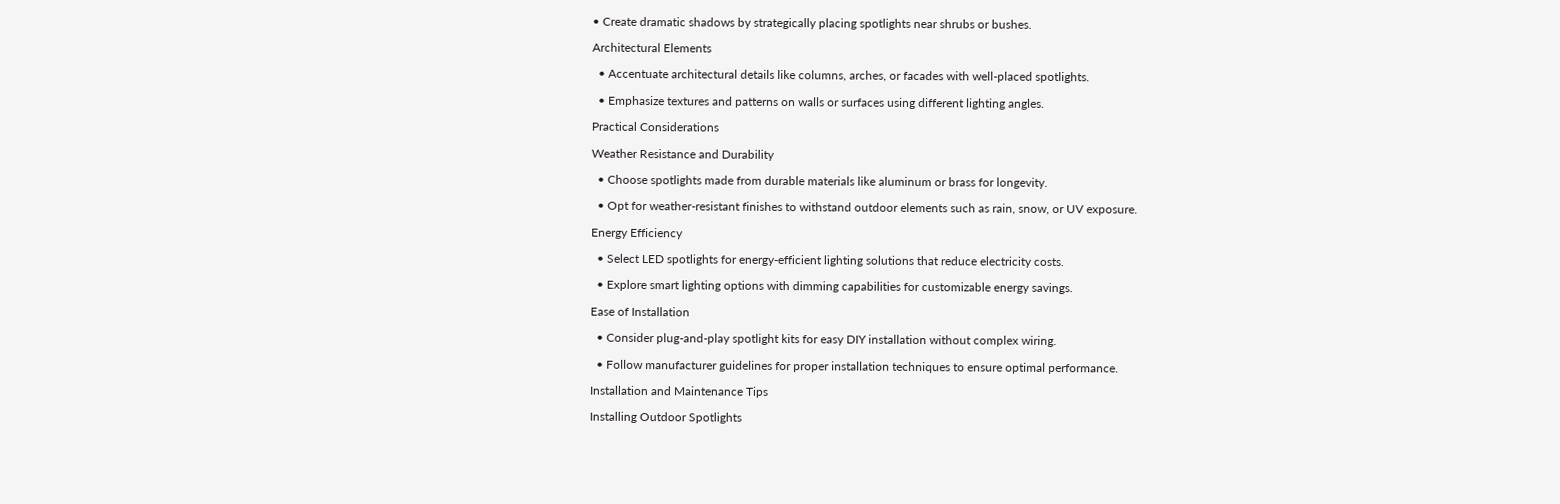• Create dramatic shadows by strategically placing spotlights near shrubs or bushes.

Architectural Elements

  • Accentuate architectural details like columns, arches, or facades with well-placed spotlights.

  • Emphasize textures and patterns on walls or surfaces using different lighting angles.

Practical Considerations

Weather Resistance and Durability

  • Choose spotlights made from durable materials like aluminum or brass for longevity.

  • Opt for weather-resistant finishes to withstand outdoor elements such as rain, snow, or UV exposure.

Energy Efficiency

  • Select LED spotlights for energy-efficient lighting solutions that reduce electricity costs.

  • Explore smart lighting options with dimming capabilities for customizable energy savings.

Ease of Installation

  • Consider plug-and-play spotlight kits for easy DIY installation without complex wiring.

  • Follow manufacturer guidelines for proper installation techniques to ensure optimal performance.

Installation and Maintenance Tips

Installing Outdoor Spotlights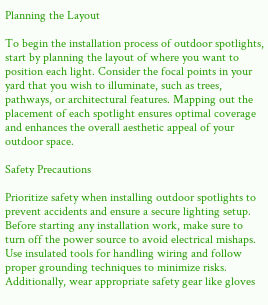Planning the Layout

To begin the installation process of outdoor spotlights, start by planning the layout of where you want to position each light. Consider the focal points in your yard that you wish to illuminate, such as trees, pathways, or architectural features. Mapping out the placement of each spotlight ensures optimal coverage and enhances the overall aesthetic appeal of your outdoor space.

Safety Precautions

Prioritize safety when installing outdoor spotlights to prevent accidents and ensure a secure lighting setup. Before starting any installation work, make sure to turn off the power source to avoid electrical mishaps. Use insulated tools for handling wiring and follow proper grounding techniques to minimize risks. Additionally, wear appropriate safety gear like gloves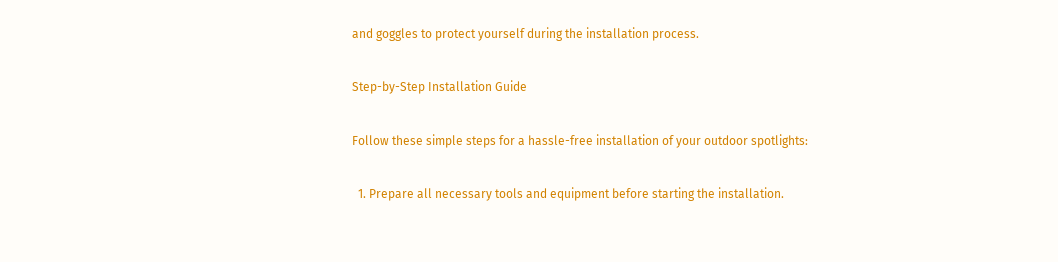and goggles to protect yourself during the installation process.

Step-by-Step Installation Guide

Follow these simple steps for a hassle-free installation of your outdoor spotlights:

  1. Prepare all necessary tools and equipment before starting the installation.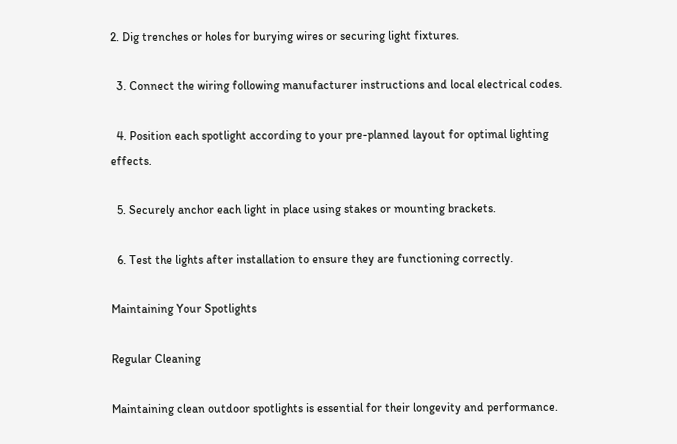2. Dig trenches or holes for burying wires or securing light fixtures.

  3. Connect the wiring following manufacturer instructions and local electrical codes.

  4. Position each spotlight according to your pre-planned layout for optimal lighting effects.

  5. Securely anchor each light in place using stakes or mounting brackets.

  6. Test the lights after installation to ensure they are functioning correctly.

Maintaining Your Spotlights

Regular Cleaning

Maintaining clean outdoor spotlights is essential for their longevity and performance.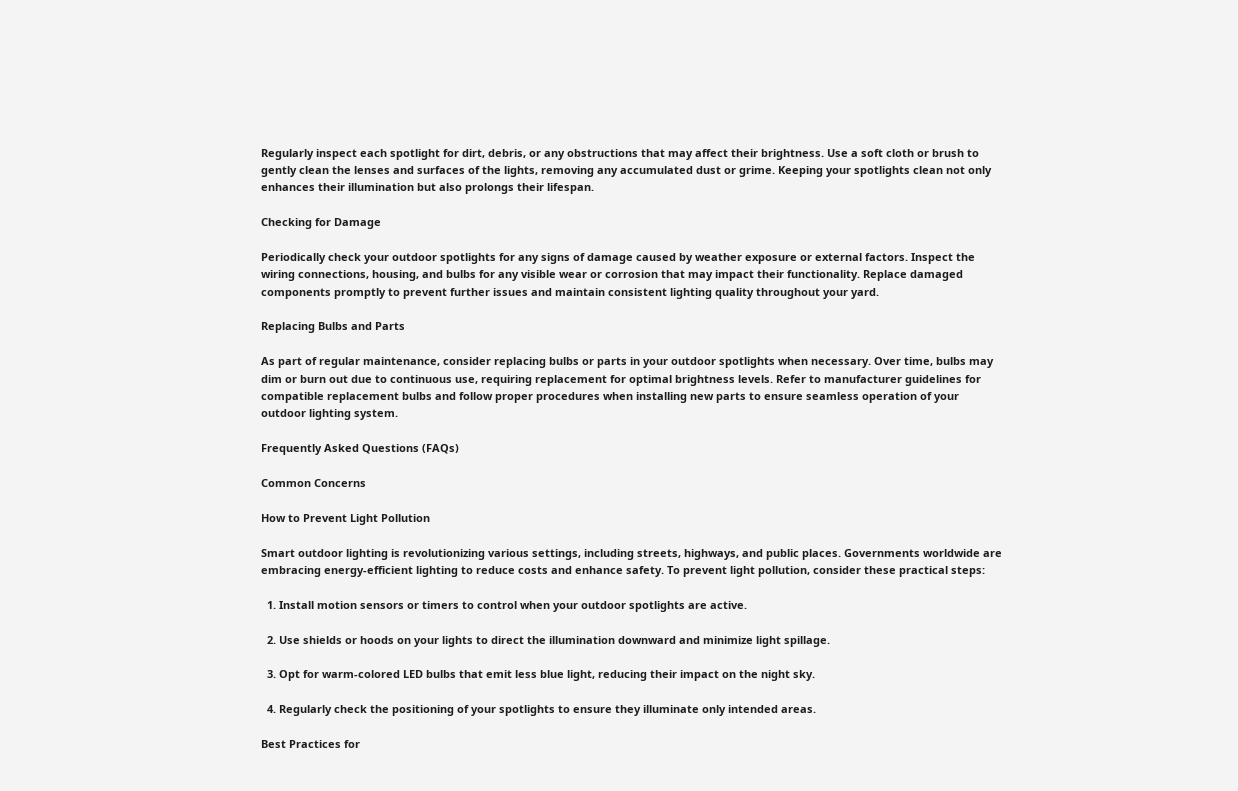Regularly inspect each spotlight for dirt, debris, or any obstructions that may affect their brightness. Use a soft cloth or brush to gently clean the lenses and surfaces of the lights, removing any accumulated dust or grime. Keeping your spotlights clean not only enhances their illumination but also prolongs their lifespan.

Checking for Damage

Periodically check your outdoor spotlights for any signs of damage caused by weather exposure or external factors. Inspect the wiring connections, housing, and bulbs for any visible wear or corrosion that may impact their functionality. Replace damaged components promptly to prevent further issues and maintain consistent lighting quality throughout your yard.

Replacing Bulbs and Parts

As part of regular maintenance, consider replacing bulbs or parts in your outdoor spotlights when necessary. Over time, bulbs may dim or burn out due to continuous use, requiring replacement for optimal brightness levels. Refer to manufacturer guidelines for compatible replacement bulbs and follow proper procedures when installing new parts to ensure seamless operation of your outdoor lighting system.

Frequently Asked Questions (FAQs)

Common Concerns

How to Prevent Light Pollution

Smart outdoor lighting is revolutionizing various settings, including streets, highways, and public places. Governments worldwide are embracing energy-efficient lighting to reduce costs and enhance safety. To prevent light pollution, consider these practical steps:

  1. Install motion sensors or timers to control when your outdoor spotlights are active.

  2. Use shields or hoods on your lights to direct the illumination downward and minimize light spillage.

  3. Opt for warm-colored LED bulbs that emit less blue light, reducing their impact on the night sky.

  4. Regularly check the positioning of your spotlights to ensure they illuminate only intended areas.

Best Practices for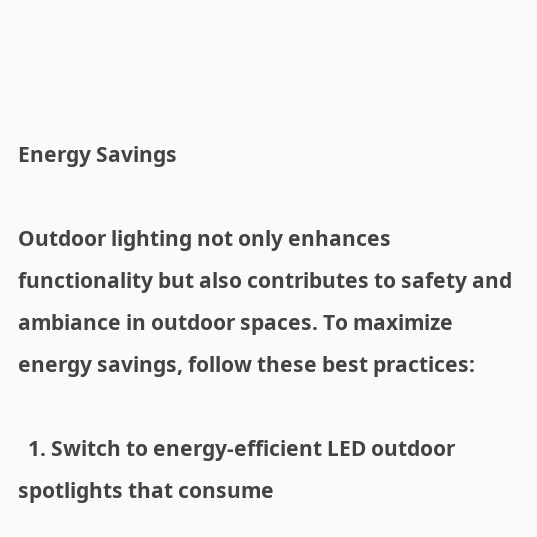Energy Savings

Outdoor lighting not only enhances functionality but also contributes to safety and ambiance in outdoor spaces. To maximize energy savings, follow these best practices:

  1. Switch to energy-efficient LED outdoor spotlights that consume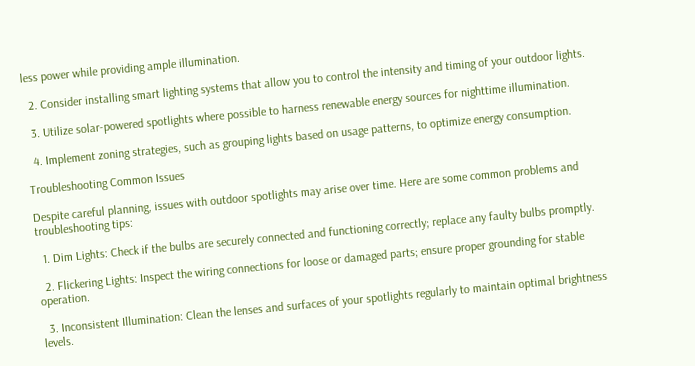less power while providing ample illumination.

  2. Consider installing smart lighting systems that allow you to control the intensity and timing of your outdoor lights.

  3. Utilize solar-powered spotlights where possible to harness renewable energy sources for nighttime illumination.

  4. Implement zoning strategies, such as grouping lights based on usage patterns, to optimize energy consumption.

Troubleshooting Common Issues

Despite careful planning, issues with outdoor spotlights may arise over time. Here are some common problems and troubleshooting tips:

  1. Dim Lights: Check if the bulbs are securely connected and functioning correctly; replace any faulty bulbs promptly.

  2. Flickering Lights: Inspect the wiring connections for loose or damaged parts; ensure proper grounding for stable operation.

  3. Inconsistent Illumination: Clean the lenses and surfaces of your spotlights regularly to maintain optimal brightness levels.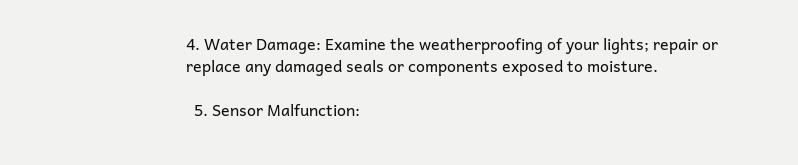4. Water Damage: Examine the weatherproofing of your lights; repair or replace any damaged seals or components exposed to moisture.

  5. Sensor Malfunction: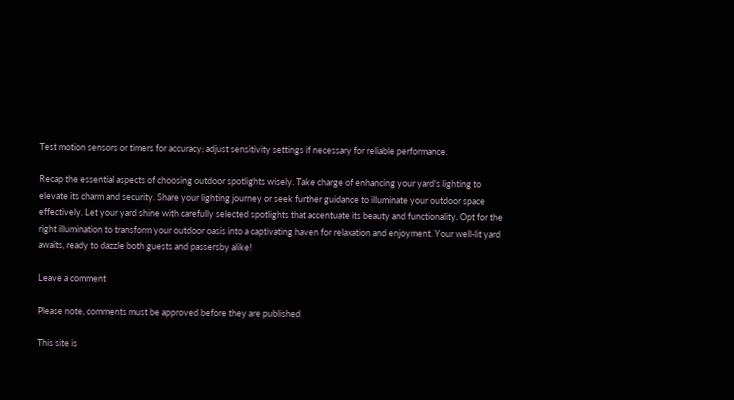Test motion sensors or timers for accuracy; adjust sensitivity settings if necessary for reliable performance.

Recap the essential aspects of choosing outdoor spotlights wisely. Take charge of enhancing your yard's lighting to elevate its charm and security. Share your lighting journey or seek further guidance to illuminate your outdoor space effectively. Let your yard shine with carefully selected spotlights that accentuate its beauty and functionality. Opt for the right illumination to transform your outdoor oasis into a captivating haven for relaxation and enjoyment. Your well-lit yard awaits, ready to dazzle both guests and passersby alike!

Leave a comment

Please note, comments must be approved before they are published

This site is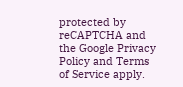protected by reCAPTCHA and the Google Privacy Policy and Terms of Service apply.